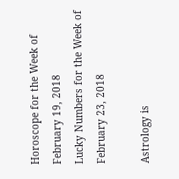Horoscope for the Week of February 19, 2018
Lucky Numbers for the Week of February 23, 2018

Astrology is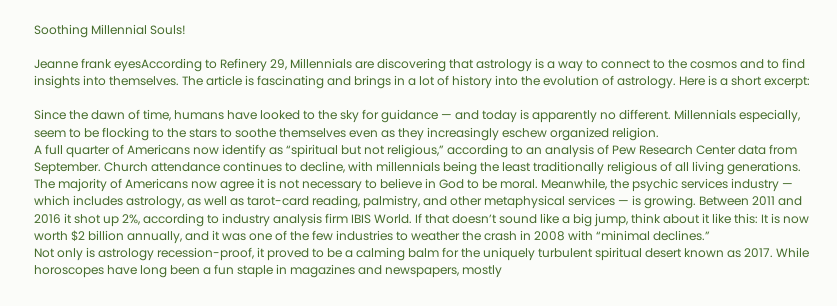Soothing Millennial Souls!

Jeanne frank eyesAccording to Refinery 29, Millennials are discovering that astrology is a way to connect to the cosmos and to find insights into themselves. The article is fascinating and brings in a lot of history into the evolution of astrology. Here is a short excerpt:

Since the dawn of time, humans have looked to the sky for guidance — and today is apparently no different. Millennials especially, seem to be flocking to the stars to soothe themselves even as they increasingly eschew organized religion.
A full quarter of Americans now identify as “spiritual but not religious,” according to an analysis of Pew Research Center data from September. Church attendance continues to decline, with millennials being the least traditionally religious of all living generations. The majority of Americans now agree it is not necessary to believe in God to be moral. Meanwhile, the psychic services industry — which includes astrology, as well as tarot-card reading, palmistry, and other metaphysical services — is growing. Between 2011 and 2016 it shot up 2%, according to industry analysis firm IBIS World. If that doesn’t sound like a big jump, think about it like this: It is now worth $2 billion annually, and it was one of the few industries to weather the crash in 2008 with “minimal declines.”
Not only is astrology recession-proof, it proved to be a calming balm for the uniquely turbulent spiritual desert known as 2017. While horoscopes have long been a fun staple in magazines and newspapers, mostly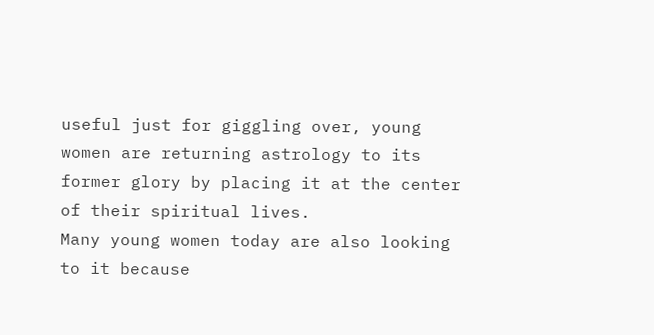useful just for giggling over, young women are returning astrology to its former glory by placing it at the center of their spiritual lives.
Many young women today are also looking to it because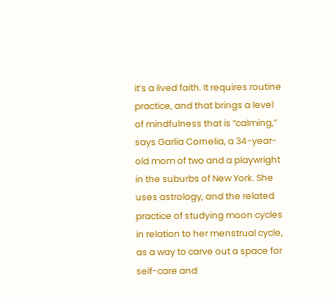it’s a lived faith. It requires routine practice, and that brings a level of mindfulness that is “calming,” says Garlia Cornelia, a 34-year-old mom of two and a playwright in the suburbs of New York. She uses astrology, and the related practice of studying moon cycles in relation to her menstrual cycle, as a way to carve out a space for self-care and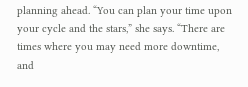planning ahead. “You can plan your time upon your cycle and the stars,” she says. “There are times where you may need more downtime, and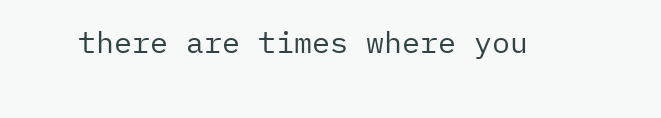there are times where you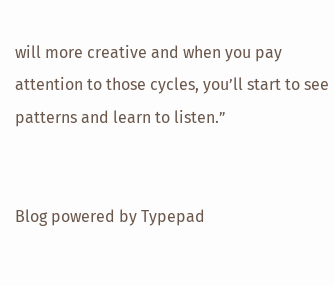will more creative and when you pay attention to those cycles, you’ll start to see patterns and learn to listen.”


Blog powered by Typepad